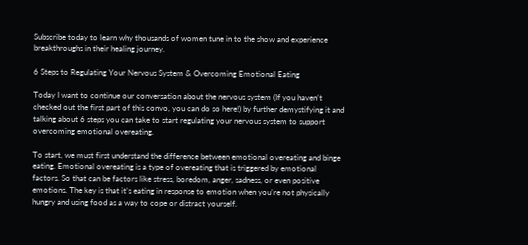Subscribe today to learn why thousands of women tune in to the show and experience breakthroughs in their healing journey.

6 Steps to Regulating Your Nervous System & Overcoming Emotional Eating

Today I want to continue our conversation about the nervous system (If you haven’t checked out the first part of this convo, you can do so here!) by further demystifying it and talking about 6 steps you can take to start regulating your nervous system to support overcoming emotional overeating.

To start, we must first understand the difference between emotional overeating and binge eating. Emotional overeating is a type of overeating that is triggered by emotional factors. So that can be factors like stress, boredom, anger, sadness, or even positive emotions. The key is that it’s eating in response to emotion when you’re not physically hungry and using food as a way to cope or distract yourself.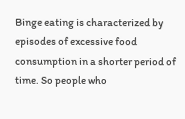Binge eating is characterized by episodes of excessive food consumption in a shorter period of time. So people who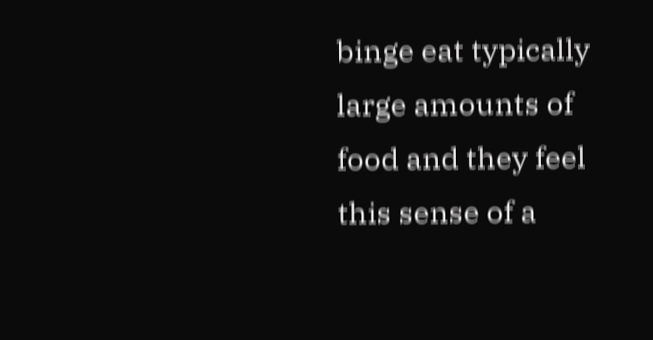binge eat typically large amounts of food and they feel this sense of a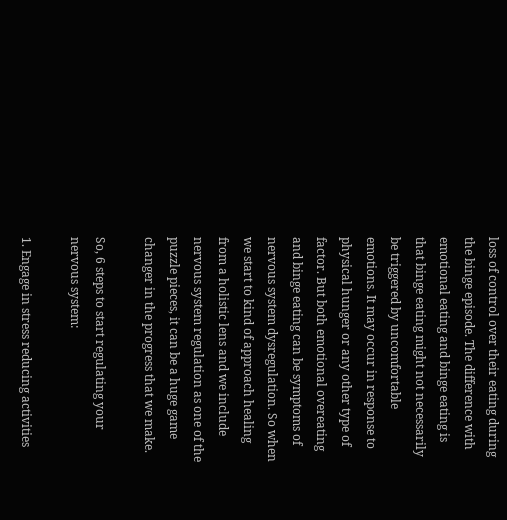loss of control over their eating during the binge episode. The difference with emotional eating and binge eating is that binge eating might not necessarily be triggered by uncomfortable emotions. It may occur in response to physical hunger or any other type of factor. But both emotional overeating and binge eating can be symptoms of nervous system dysregulation. So when we start to kind of approach healing from a holistic lens and we include nervous system regulation as one of the puzzle pieces, it can be a huge game changer in the progress that we make.

So, 6 steps to start regulating your nervous system:

1. Engage in stress reducing activities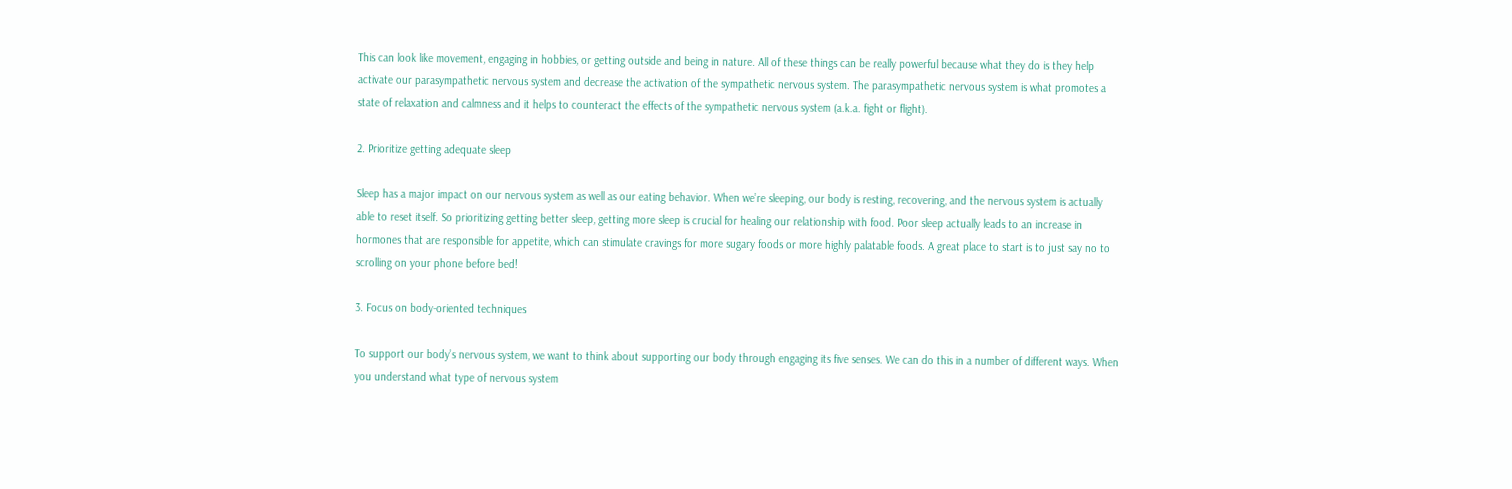This can look like movement, engaging in hobbies, or getting outside and being in nature. All of these things can be really powerful because what they do is they help activate our parasympathetic nervous system and decrease the activation of the sympathetic nervous system. The parasympathetic nervous system is what promotes a state of relaxation and calmness and it helps to counteract the effects of the sympathetic nervous system (a.k.a. fight or flight).

2. Prioritize getting adequate sleep

Sleep has a major impact on our nervous system as well as our eating behavior. When we’re sleeping, our body is resting, recovering, and the nervous system is actually able to reset itself. So prioritizing getting better sleep, getting more sleep is crucial for healing our relationship with food. Poor sleep actually leads to an increase in hormones that are responsible for appetite, which can stimulate cravings for more sugary foods or more highly palatable foods. A great place to start is to just say no to scrolling on your phone before bed!

3. Focus on body-oriented techniques

To support our body’s nervous system, we want to think about supporting our body through engaging its five senses. We can do this in a number of different ways. When you understand what type of nervous system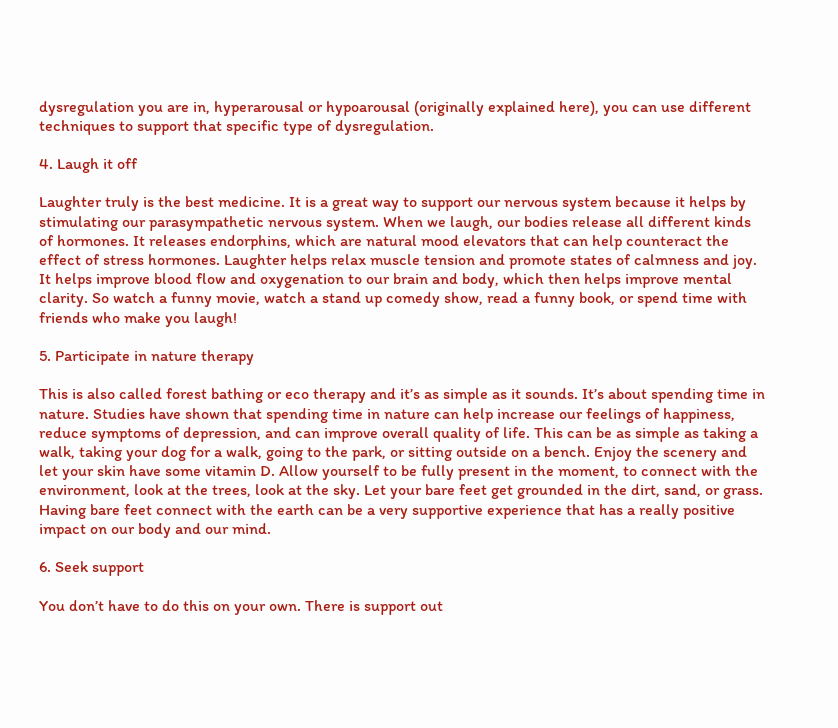dysregulation you are in, hyperarousal or hypoarousal (originally explained here), you can use different techniques to support that specific type of dysregulation.

4. Laugh it off

Laughter truly is the best medicine. It is a great way to support our nervous system because it helps by stimulating our parasympathetic nervous system. When we laugh, our bodies release all different kinds of hormones. It releases endorphins, which are natural mood elevators that can help counteract the effect of stress hormones. Laughter helps relax muscle tension and promote states of calmness and joy. It helps improve blood flow and oxygenation to our brain and body, which then helps improve mental clarity. So watch a funny movie, watch a stand up comedy show, read a funny book, or spend time with friends who make you laugh!

5. Participate in nature therapy

This is also called forest bathing or eco therapy and it’s as simple as it sounds. It’s about spending time in nature. Studies have shown that spending time in nature can help increase our feelings of happiness, reduce symptoms of depression, and can improve overall quality of life. This can be as simple as taking a walk, taking your dog for a walk, going to the park, or sitting outside on a bench. Enjoy the scenery and let your skin have some vitamin D. Allow yourself to be fully present in the moment, to connect with the environment, look at the trees, look at the sky. Let your bare feet get grounded in the dirt, sand, or grass. Having bare feet connect with the earth can be a very supportive experience that has a really positive impact on our body and our mind.

6. Seek support

You don’t have to do this on your own. There is support out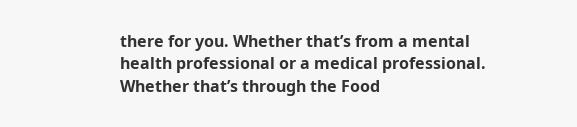there for you. Whether that’s from a mental health professional or a medical professional. Whether that’s through the Food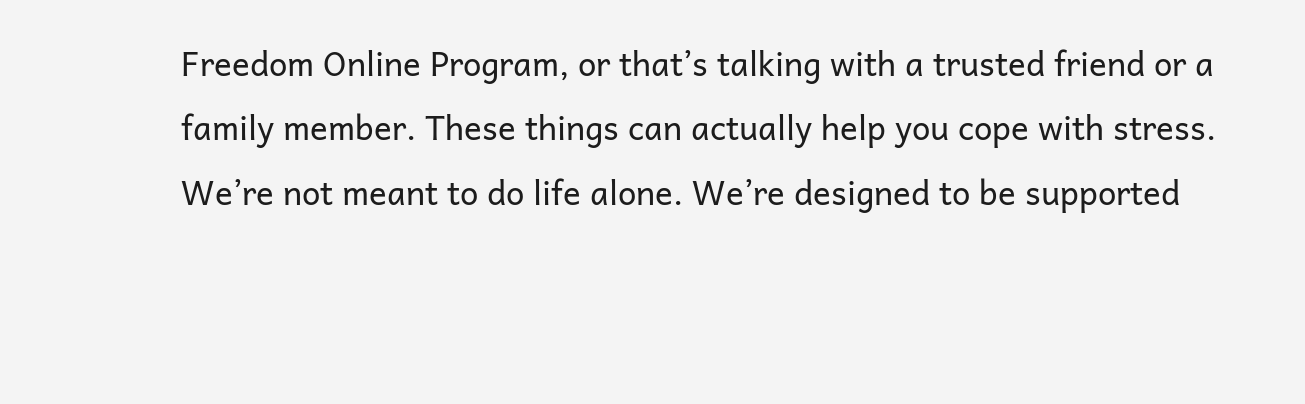Freedom Online Program, or that’s talking with a trusted friend or a family member. These things can actually help you cope with stress. We’re not meant to do life alone. We’re designed to be supported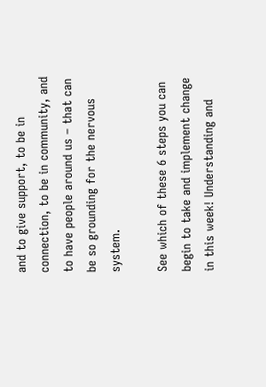and to give support, to be in connection, to be in community, and to have people around us – that can be so grounding for the nervous system.

See which of these 6 steps you can begin to take and implement change in this week! Understanding and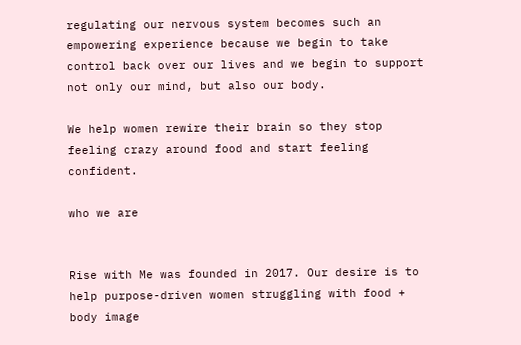regulating our nervous system becomes such an empowering experience because we begin to take control back over our lives and we begin to support not only our mind, but also our body.

We help women rewire their brain so they stop feeling crazy around food and start feeling confident.

who we are


Rise with Me was founded in 2017. Our desire is to help purpose-driven women struggling with food + body image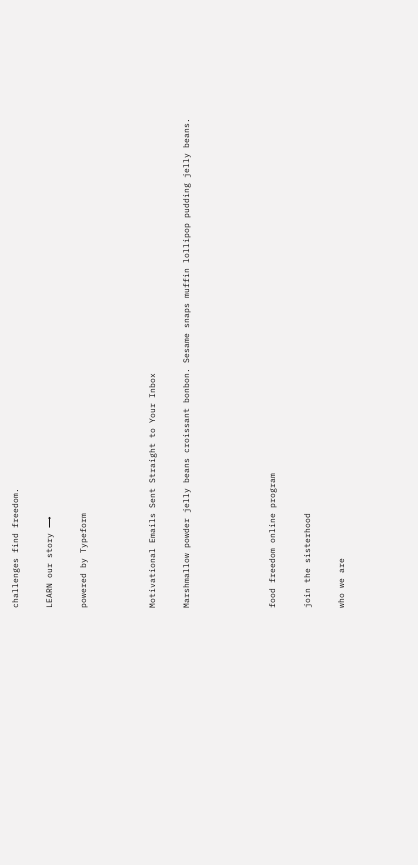challenges find freedom.

LEARN our story ⟶

powered by Typeform



Motivational Emails Sent Straight to Your Inbox

Marshmallow powder jelly beans croissant bonbon. Sesame snaps muffin lollipop pudding jelly beans.




food freedom online program

join the sisterhood

who we are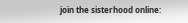join the sisterhood online: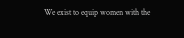We exist to equip women with the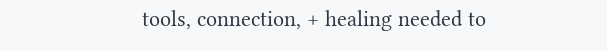tools, connection, + healing needed to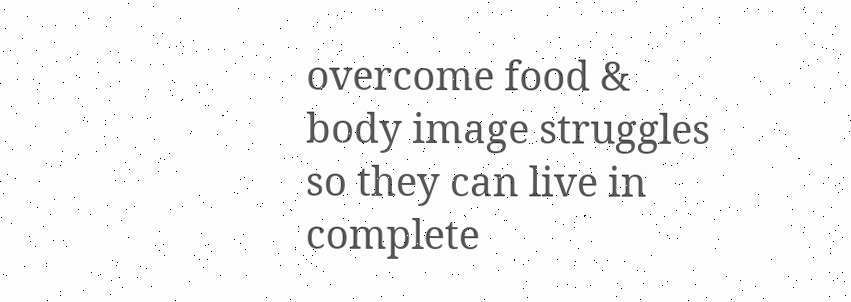overcome food & body image struggles so they can live in complete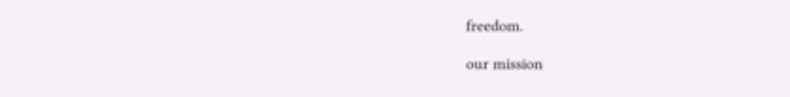freedom.

our mission